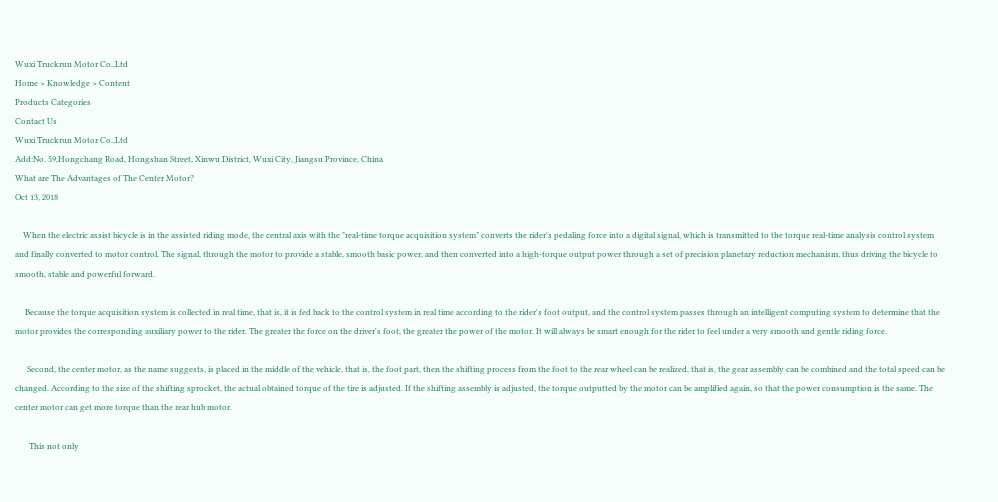Wuxi Truckrun Motor Co.,Ltd
Home > Knowledge > Content
Products Categories
Contact Us
Wuxi Truckrun Motor Co.,Ltd
Add:No. 59,Hongchang Road, Hongshan Street, Xinwu District, Wuxi City, Jiangsu Province, China
What are The Advantages of The Center Motor?
Oct 13, 2018

    When the electric assist bicycle is in the assisted riding mode, the central axis with the "real-time torque acquisition system" converts the rider's pedaling force into a digital signal, which is transmitted to the torque real-time analysis control system and finally converted to motor control. The signal, through the motor to provide a stable, smooth basic power, and then converted into a high-torque output power through a set of precision planetary reduction mechanism, thus driving the bicycle to smooth, stable and powerful forward.

     Because the torque acquisition system is collected in real time, that is, it is fed back to the control system in real time according to the rider's foot output, and the control system passes through an intelligent computing system to determine that the motor provides the corresponding auxiliary power to the rider. The greater the force on the driver's foot, the greater the power of the motor. It will always be smart enough for the rider to feel under a very smooth and gentle riding force.

      Second, the center motor, as the name suggests, is placed in the middle of the vehicle, that is, the foot part, then the shifting process from the foot to the rear wheel can be realized, that is, the gear assembly can be combined and the total speed can be changed. According to the size of the shifting sprocket, the actual obtained torque of the tire is adjusted. If the shifting assembly is adjusted, the torque outputted by the motor can be amplified again, so that the power consumption is the same. The center motor can get more torque than the rear hub motor.

       This not only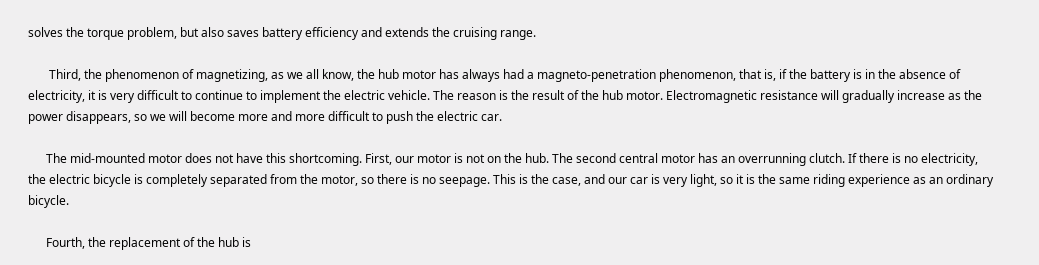solves the torque problem, but also saves battery efficiency and extends the cruising range.

       Third, the phenomenon of magnetizing, as we all know, the hub motor has always had a magneto-penetration phenomenon, that is, if the battery is in the absence of electricity, it is very difficult to continue to implement the electric vehicle. The reason is the result of the hub motor. Electromagnetic resistance will gradually increase as the power disappears, so we will become more and more difficult to push the electric car.

      The mid-mounted motor does not have this shortcoming. First, our motor is not on the hub. The second central motor has an overrunning clutch. If there is no electricity, the electric bicycle is completely separated from the motor, so there is no seepage. This is the case, and our car is very light, so it is the same riding experience as an ordinary bicycle.

      Fourth, the replacement of the hub is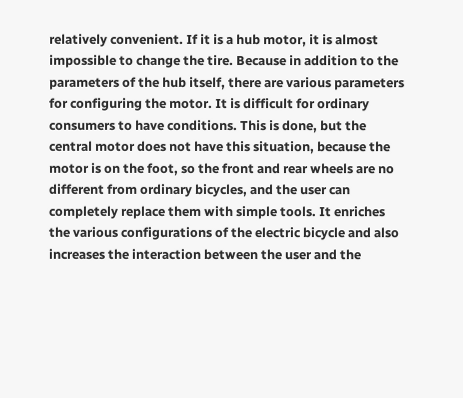relatively convenient. If it is a hub motor, it is almost impossible to change the tire. Because in addition to the parameters of the hub itself, there are various parameters for configuring the motor. It is difficult for ordinary consumers to have conditions. This is done, but the central motor does not have this situation, because the motor is on the foot, so the front and rear wheels are no different from ordinary bicycles, and the user can completely replace them with simple tools. It enriches the various configurations of the electric bicycle and also increases the interaction between the user and the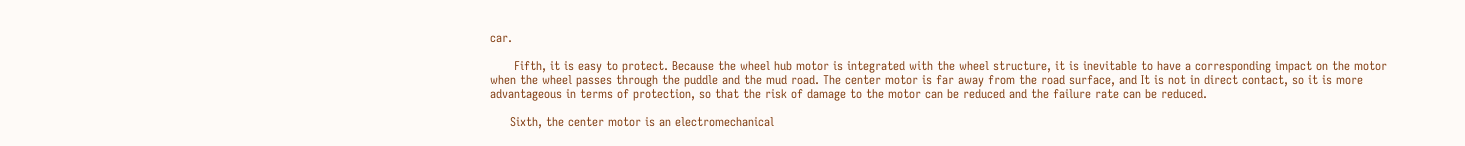car.

      Fifth, it is easy to protect. Because the wheel hub motor is integrated with the wheel structure, it is inevitable to have a corresponding impact on the motor when the wheel passes through the puddle and the mud road. The center motor is far away from the road surface, and It is not in direct contact, so it is more advantageous in terms of protection, so that the risk of damage to the motor can be reduced and the failure rate can be reduced.

     Sixth, the center motor is an electromechanical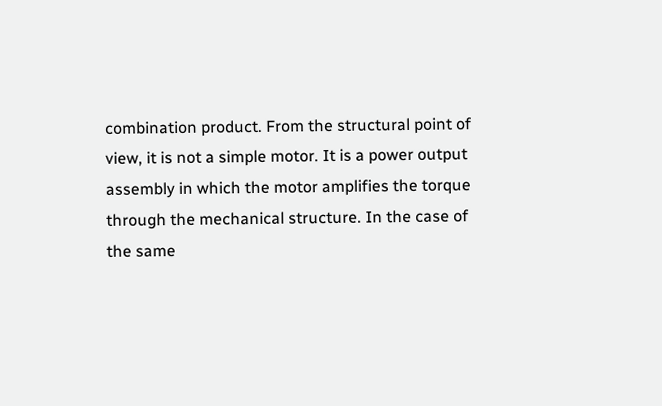combination product. From the structural point of view, it is not a simple motor. It is a power output assembly in which the motor amplifies the torque through the mechanical structure. In the case of the same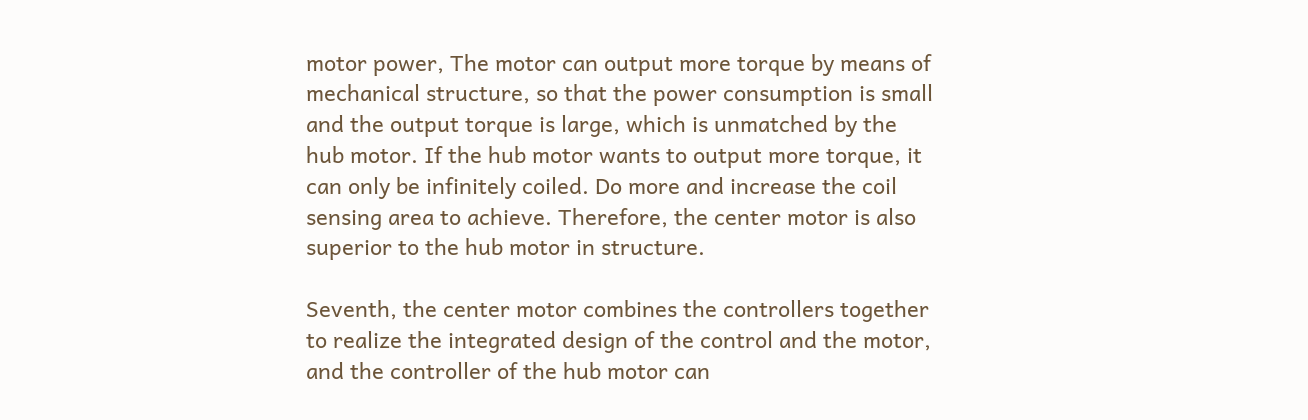motor power, The motor can output more torque by means of mechanical structure, so that the power consumption is small and the output torque is large, which is unmatched by the hub motor. If the hub motor wants to output more torque, it can only be infinitely coiled. Do more and increase the coil sensing area to achieve. Therefore, the center motor is also superior to the hub motor in structure.

Seventh, the center motor combines the controllers together to realize the integrated design of the control and the motor, and the controller of the hub motor can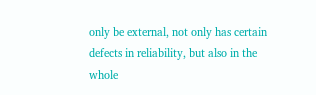only be external, not only has certain defects in reliability, but also in the whole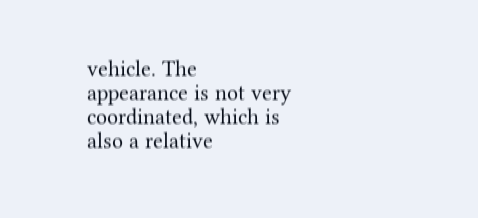vehicle. The appearance is not very coordinated, which is also a relative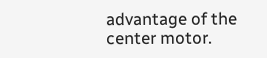advantage of the center motor.